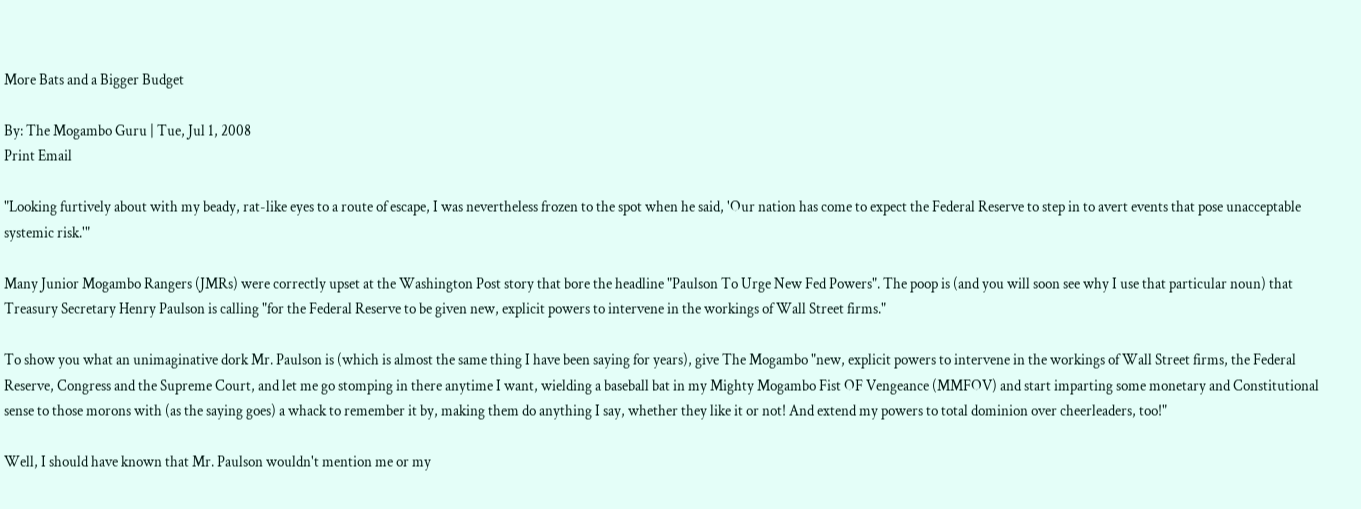More Bats and a Bigger Budget

By: The Mogambo Guru | Tue, Jul 1, 2008
Print Email

"Looking furtively about with my beady, rat-like eyes to a route of escape, I was nevertheless frozen to the spot when he said, 'Our nation has come to expect the Federal Reserve to step in to avert events that pose unacceptable systemic risk.'"

Many Junior Mogambo Rangers (JMRs) were correctly upset at the Washington Post story that bore the headline "Paulson To Urge New Fed Powers". The poop is (and you will soon see why I use that particular noun) that Treasury Secretary Henry Paulson is calling "for the Federal Reserve to be given new, explicit powers to intervene in the workings of Wall Street firms."

To show you what an unimaginative dork Mr. Paulson is (which is almost the same thing I have been saying for years), give The Mogambo "new, explicit powers to intervene in the workings of Wall Street firms, the Federal Reserve, Congress and the Supreme Court, and let me go stomping in there anytime I want, wielding a baseball bat in my Mighty Mogambo Fist OF Vengeance (MMFOV) and start imparting some monetary and Constitutional sense to those morons with (as the saying goes) a whack to remember it by, making them do anything I say, whether they like it or not! And extend my powers to total dominion over cheerleaders, too!"

Well, I should have known that Mr. Paulson wouldn't mention me or my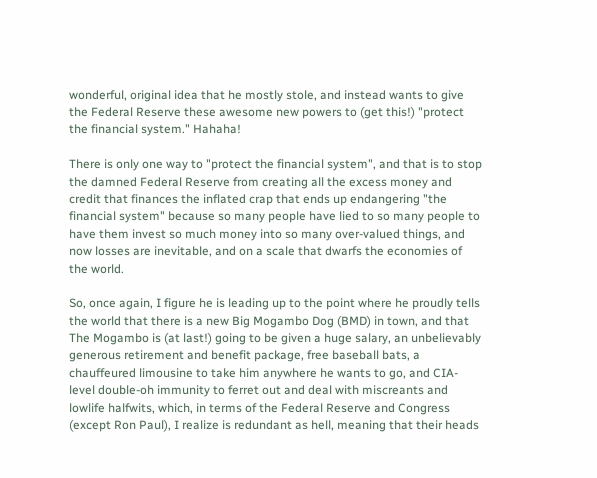wonderful, original idea that he mostly stole, and instead wants to give the Federal Reserve these awesome new powers to (get this!) "protect the financial system." Hahaha!

There is only one way to "protect the financial system", and that is to stop the damned Federal Reserve from creating all the excess money and credit that finances the inflated crap that ends up endangering "the financial system" because so many people have lied to so many people to have them invest so much money into so many over-valued things, and now losses are inevitable, and on a scale that dwarfs the economies of the world.

So, once again, I figure he is leading up to the point where he proudly tells the world that there is a new Big Mogambo Dog (BMD) in town, and that The Mogambo is (at last!) going to be given a huge salary, an unbelievably generous retirement and benefit package, free baseball bats, a chauffeured limousine to take him anywhere he wants to go, and CIA-level double-oh immunity to ferret out and deal with miscreants and lowlife halfwits, which, in terms of the Federal Reserve and Congress (except Ron Paul), I realize is redundant as hell, meaning that their heads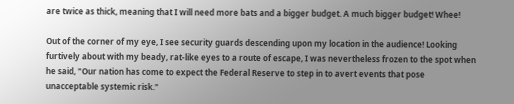are twice as thick, meaning that I will need more bats and a bigger budget. A much bigger budget! Whee!

Out of the corner of my eye, I see security guards descending upon my location in the audience! Looking furtively about with my beady, rat-like eyes to a route of escape, I was nevertheless frozen to the spot when he said, "Our nation has come to expect the Federal Reserve to step in to avert events that pose unacceptable systemic risk."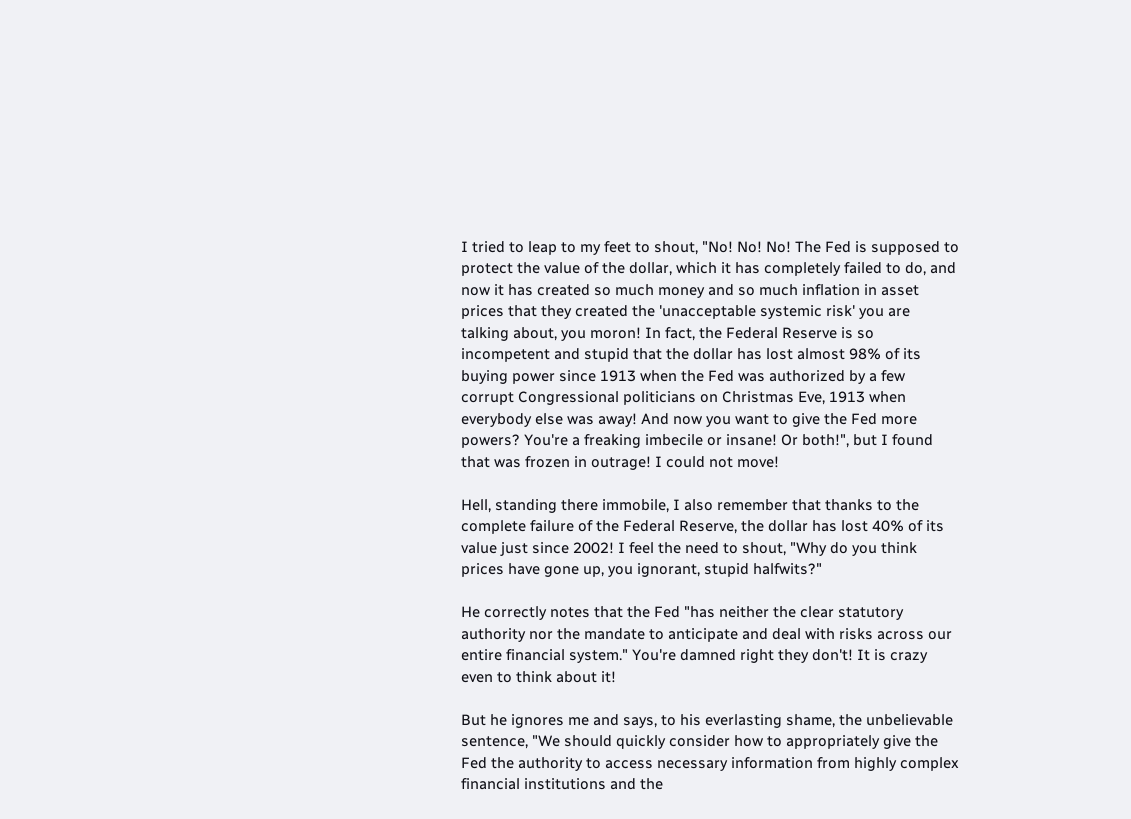I tried to leap to my feet to shout, "No! No! No! The Fed is supposed to protect the value of the dollar, which it has completely failed to do, and now it has created so much money and so much inflation in asset prices that they created the 'unacceptable systemic risk' you are talking about, you moron! In fact, the Federal Reserve is so incompetent and stupid that the dollar has lost almost 98% of its buying power since 1913 when the Fed was authorized by a few corrupt Congressional politicians on Christmas Eve, 1913 when everybody else was away! And now you want to give the Fed more powers? You're a freaking imbecile or insane! Or both!", but I found that was frozen in outrage! I could not move!

Hell, standing there immobile, I also remember that thanks to the complete failure of the Federal Reserve, the dollar has lost 40% of its value just since 2002! I feel the need to shout, "Why do you think prices have gone up, you ignorant, stupid halfwits?"

He correctly notes that the Fed "has neither the clear statutory authority nor the mandate to anticipate and deal with risks across our entire financial system." You're damned right they don't! It is crazy even to think about it!

But he ignores me and says, to his everlasting shame, the unbelievable sentence, "We should quickly consider how to appropriately give the Fed the authority to access necessary information from highly complex financial institutions and the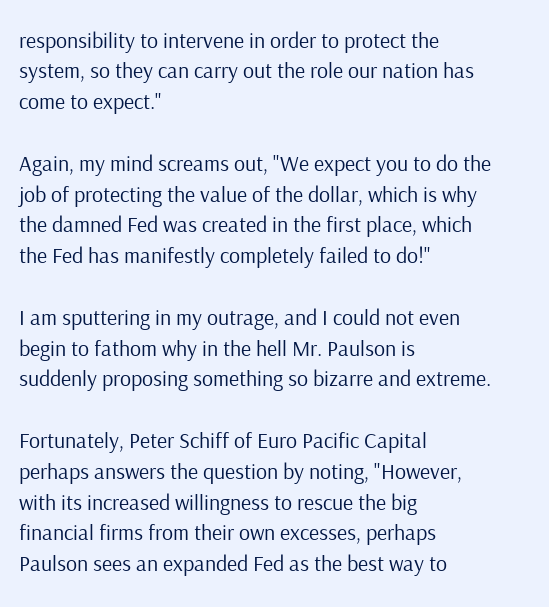responsibility to intervene in order to protect the system, so they can carry out the role our nation has come to expect."

Again, my mind screams out, "We expect you to do the job of protecting the value of the dollar, which is why the damned Fed was created in the first place, which the Fed has manifestly completely failed to do!"

I am sputtering in my outrage, and I could not even begin to fathom why in the hell Mr. Paulson is suddenly proposing something so bizarre and extreme.

Fortunately, Peter Schiff of Euro Pacific Capital perhaps answers the question by noting, "However, with its increased willingness to rescue the big financial firms from their own excesses, perhaps Paulson sees an expanded Fed as the best way to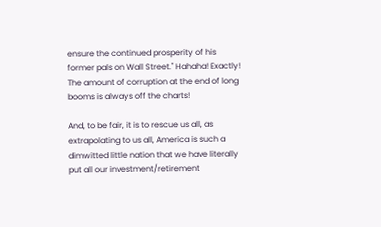ensure the continued prosperity of his former pals on Wall Street." Hahaha! Exactly! The amount of corruption at the end of long booms is always off the charts!

And, to be fair, it is to rescue us all, as extrapolating to us all, America is such a dimwitted little nation that we have literally put all our investment/retirement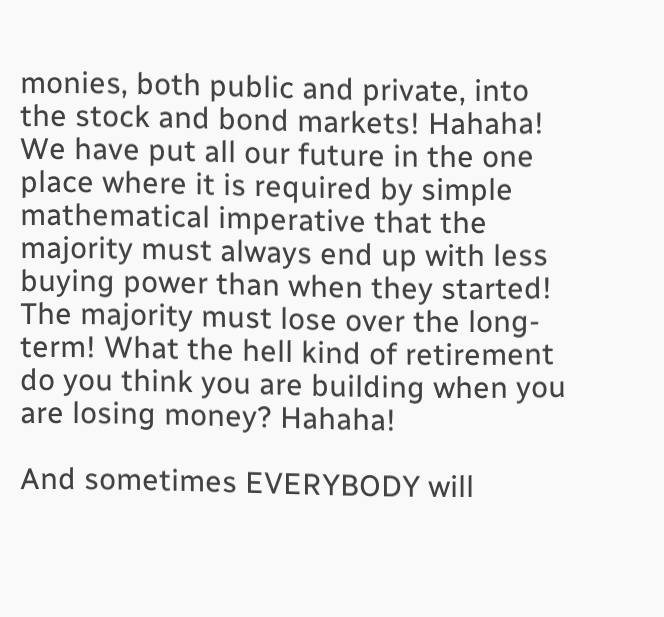monies, both public and private, into the stock and bond markets! Hahaha! We have put all our future in the one place where it is required by simple mathematical imperative that the majority must always end up with less buying power than when they started! The majority must lose over the long-term! What the hell kind of retirement do you think you are building when you are losing money? Hahaha!

And sometimes EVERYBODY will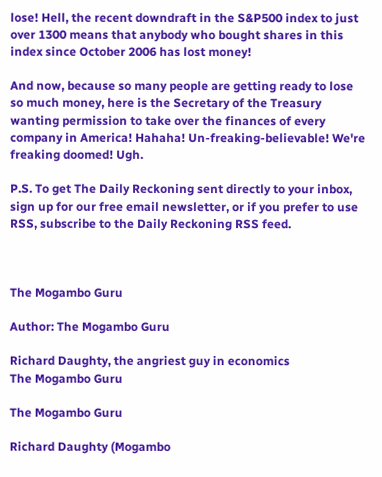lose! Hell, the recent downdraft in the S&P500 index to just over 1300 means that anybody who bought shares in this index since October 2006 has lost money!

And now, because so many people are getting ready to lose so much money, here is the Secretary of the Treasury wanting permission to take over the finances of every company in America! Hahaha! Un-freaking-believable! We're freaking doomed! Ugh.

P.S. To get The Daily Reckoning sent directly to your inbox, sign up for our free email newsletter, or if you prefer to use RSS, subscribe to the Daily Reckoning RSS feed.



The Mogambo Guru

Author: The Mogambo Guru

Richard Daughty, the angriest guy in economics
The Mogambo Guru

The Mogambo Guru

Richard Daughty (Mogambo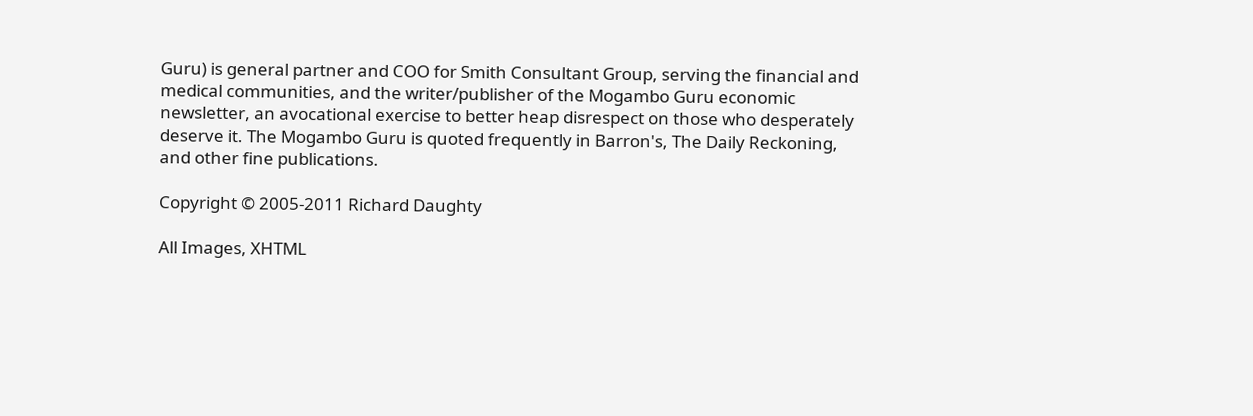Guru) is general partner and COO for Smith Consultant Group, serving the financial and medical communities, and the writer/publisher of the Mogambo Guru economic newsletter, an avocational exercise to better heap disrespect on those who desperately deserve it. The Mogambo Guru is quoted frequently in Barron's, The Daily Reckoning, and other fine publications.

Copyright © 2005-2011 Richard Daughty

All Images, XHTML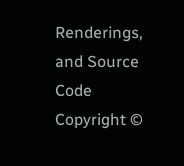Renderings, and Source Code Copyright ©